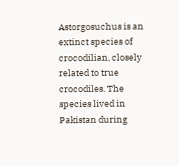Astorgosuchus is an extinct species of crocodilian, closely related to true crocodiles. The species lived in Pakistan during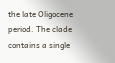the late Oligocene period. The clade contains a single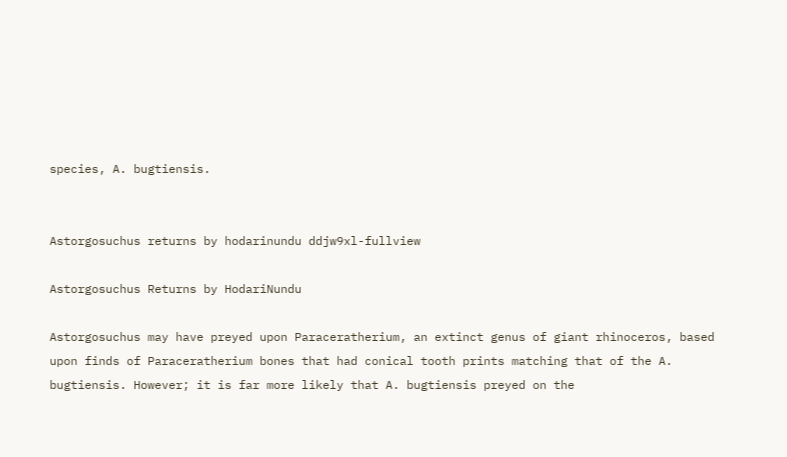species, A. bugtiensis.


Astorgosuchus returns by hodarinundu ddjw9xl-fullview

Astorgosuchus Returns by HodariNundu

Astorgosuchus may have preyed upon Paraceratherium, an extinct genus of giant rhinoceros, based upon finds of Paraceratherium bones that had conical tooth prints matching that of the A. bugtiensis. However; it is far more likely that A. bugtiensis preyed on the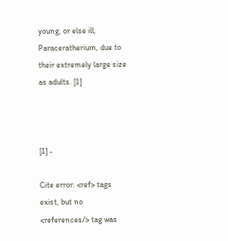young, or else ill, Paraceratherium, due to their extremely large size as adults. [1]



[1] -

Cite error: <ref> tags exist, but no <references/> tag was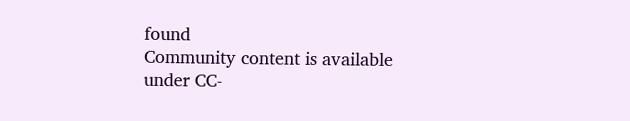found
Community content is available under CC-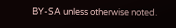BY-SA unless otherwise noted.